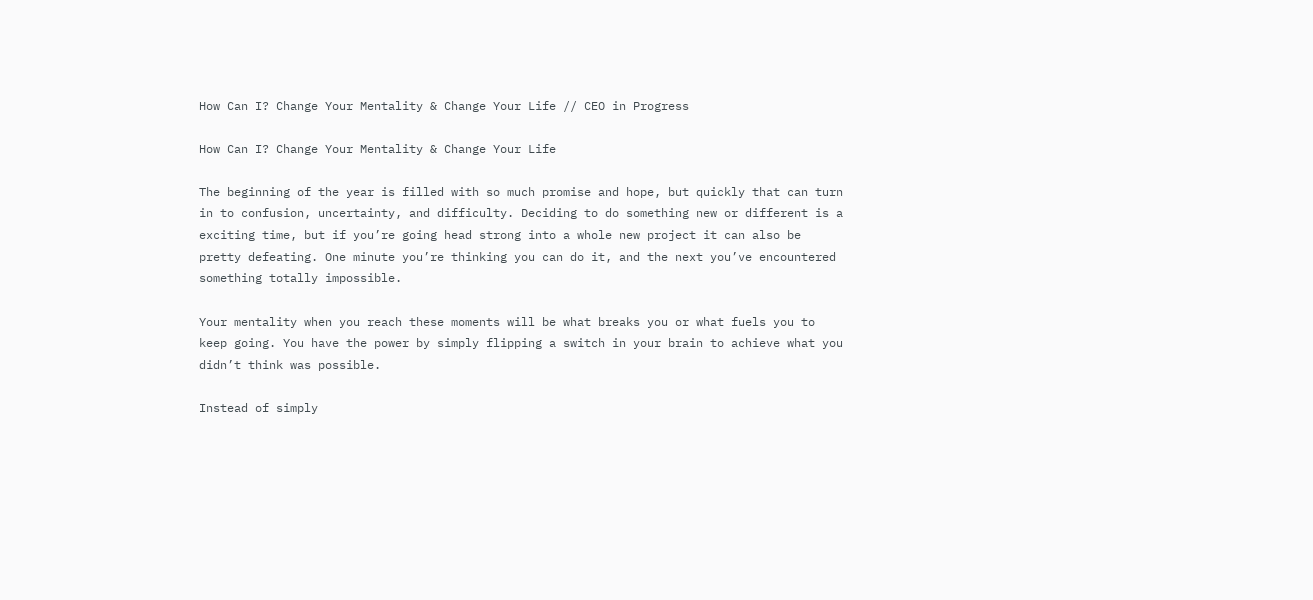How Can I? Change Your Mentality & Change Your Life // CEO in Progress

How Can I? Change Your Mentality & Change Your Life

The beginning of the year is filled with so much promise and hope, but quickly that can turn in to confusion, uncertainty, and difficulty. Deciding to do something new or different is a exciting time, but if you’re going head strong into a whole new project it can also be pretty defeating. One minute you’re thinking you can do it, and the next you’ve encountered something totally impossible.

Your mentality when you reach these moments will be what breaks you or what fuels you to keep going. You have the power by simply flipping a switch in your brain to achieve what you didn’t think was possible.

Instead of simply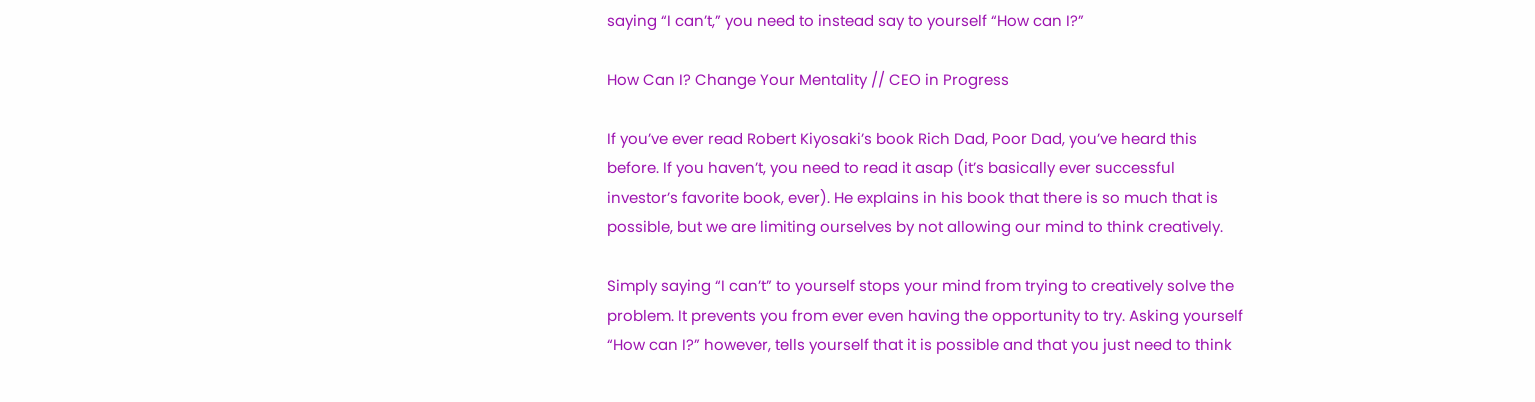saying “I can’t,” you need to instead say to yourself “How can I?”

How Can I? Change Your Mentality // CEO in Progress

If you’ve ever read Robert Kiyosaki’s book Rich Dad, Poor Dad, you’ve heard this before. If you haven’t, you need to read it asap (it’s basically ever successful investor’s favorite book, ever). He explains in his book that there is so much that is possible, but we are limiting ourselves by not allowing our mind to think creatively.

Simply saying “I can’t” to yourself stops your mind from trying to creatively solve the problem. It prevents you from ever even having the opportunity to try. Asking yourself “How can I?” however, tells yourself that it is possible and that you just need to think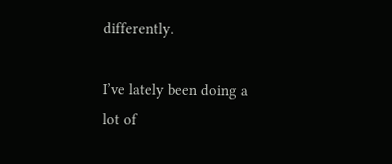differently.

I’ve lately been doing a lot of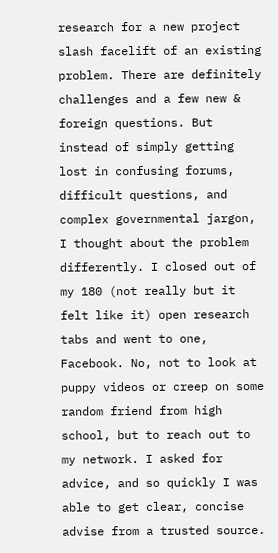research for a new project slash facelift of an existing problem. There are definitely challenges and a few new & foreign questions. But instead of simply getting lost in confusing forums, difficult questions, and complex governmental jargon, I thought about the problem differently. I closed out of my 180 (not really but it felt like it) open research tabs and went to one, Facebook. No, not to look at puppy videos or creep on some random friend from high school, but to reach out to my network. I asked for advice, and so quickly I was able to get clear, concise advise from a trusted source.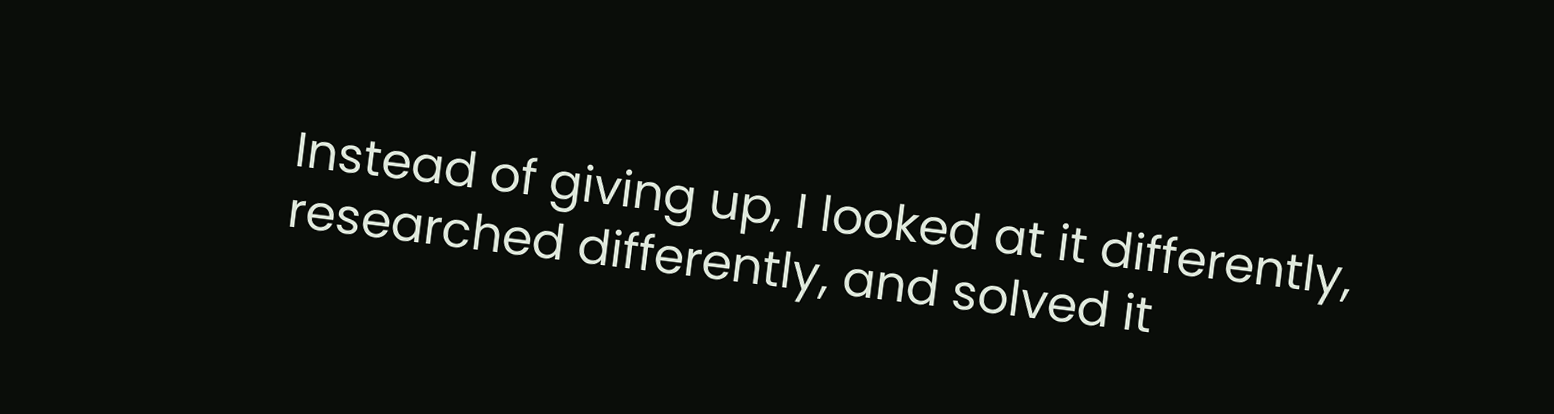Instead of giving up, I looked at it differently, researched differently, and solved it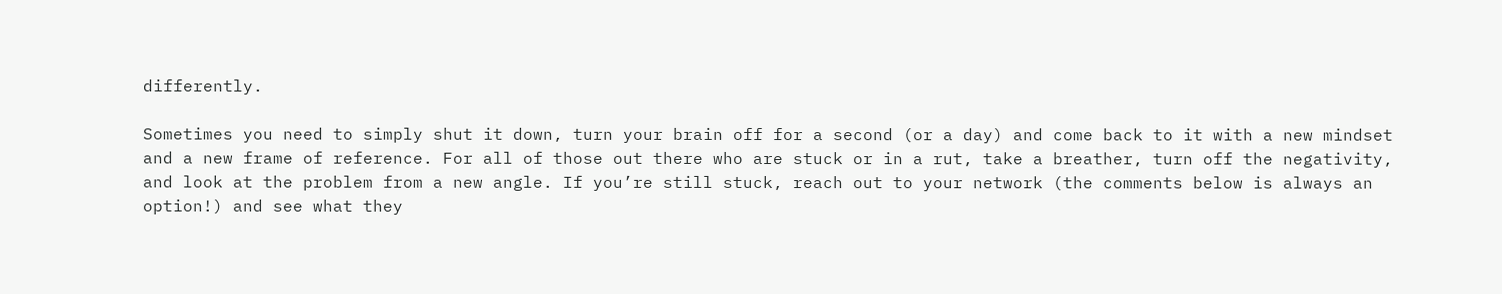differently.

Sometimes you need to simply shut it down, turn your brain off for a second (or a day) and come back to it with a new mindset and a new frame of reference. For all of those out there who are stuck or in a rut, take a breather, turn off the negativity, and look at the problem from a new angle. If you’re still stuck, reach out to your network (the comments below is always an option!) and see what they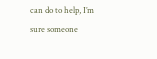can do to help, I’m sure someone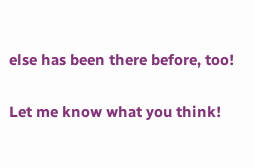else has been there before, too!

Let me know what you think!